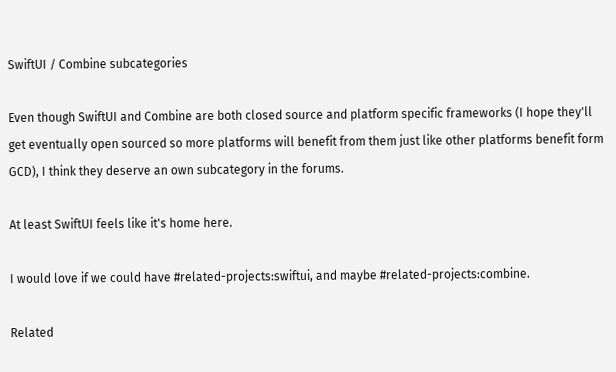SwiftUI / Combine subcategories

Even though SwiftUI and Combine are both closed source and platform specific frameworks (I hope they'll get eventually open sourced so more platforms will benefit from them just like other platforms benefit form GCD), I think they deserve an own subcategory in the forums.

At least SwiftUI feels like it's home here.

I would love if we could have #related-projects:swiftui, and maybe #related-projects:combine.

Related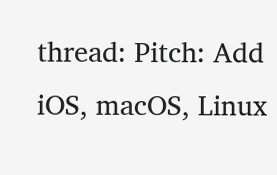thread: Pitch: Add iOS, macOS, Linux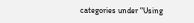categories under "Using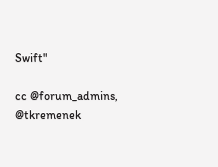Swift"

cc @forum_admins, @tkremenek